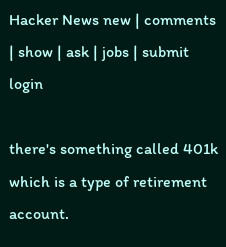Hacker News new | comments | show | ask | jobs | submit login

there's something called 401k which is a type of retirement account.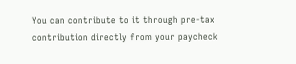You can contribute to it through pre-tax contribution directly from your paycheck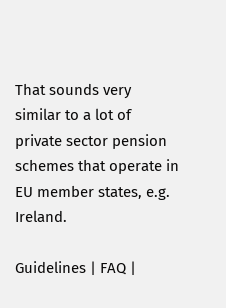That sounds very similar to a lot of private sector pension schemes that operate in EU member states, e.g. Ireland.

Guidelines | FAQ |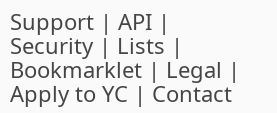Support | API | Security | Lists | Bookmarklet | Legal | Apply to YC | Contact